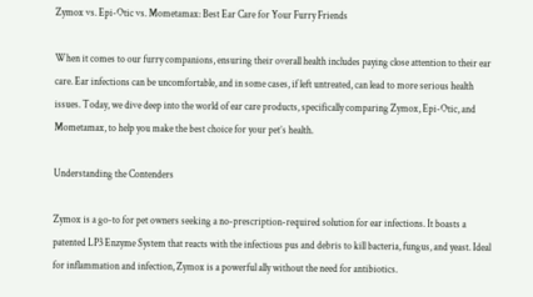Zymox vs. Epi-Otic vs. Mometamax: Best Ear Care for Your Furry Friends

When it comes to our furry companions, ensuring their overall health includes paying close attention to their ear care. Ear infections can be uncomfortable, and in some cases, if left untreated, can lead to more serious health issues. Today, we dive deep into the world of ear care products, specifically comparing Zymox, Epi-Otic, and Mometamax, to help you make the best choice for your pet’s health.

Understanding the Contenders

Zymox is a go-to for pet owners seeking a no-prescription-required solution for ear infections. It boasts a patented LP3 Enzyme System that reacts with the infectious pus and debris to kill bacteria, fungus, and yeast. Ideal for inflammation and infection, Zymox is a powerful ally without the need for antibiotics.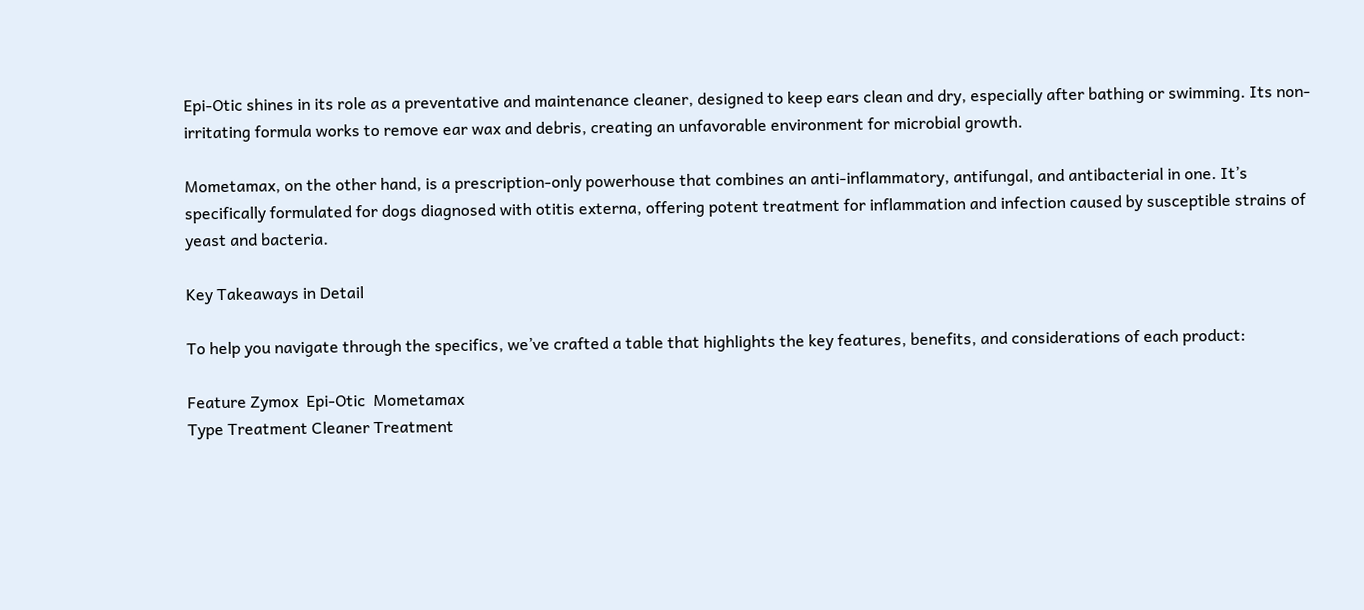Epi-Otic shines in its role as a preventative and maintenance cleaner, designed to keep ears clean and dry, especially after bathing or swimming. Its non-irritating formula works to remove ear wax and debris, creating an unfavorable environment for microbial growth.

Mometamax, on the other hand, is a prescription-only powerhouse that combines an anti-inflammatory, antifungal, and antibacterial in one. It’s specifically formulated for dogs diagnosed with otitis externa, offering potent treatment for inflammation and infection caused by susceptible strains of yeast and bacteria.

Key Takeaways in Detail

To help you navigate through the specifics, we’ve crafted a table that highlights the key features, benefits, and considerations of each product:

Feature Zymox  Epi-Otic  Mometamax
Type Treatment Cleaner Treatment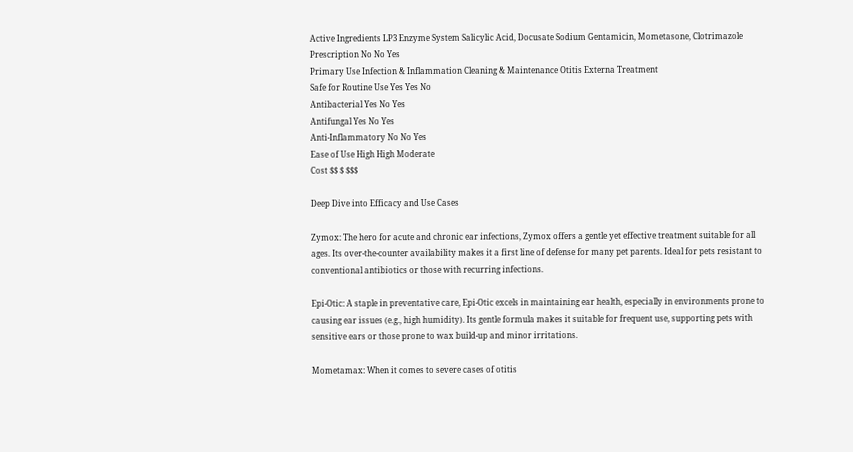Active Ingredients LP3 Enzyme System Salicylic Acid, Docusate Sodium Gentamicin, Mometasone, Clotrimazole
Prescription No No Yes
Primary Use Infection & Inflammation Cleaning & Maintenance Otitis Externa Treatment
Safe for Routine Use Yes Yes No
Antibacterial Yes No Yes
Antifungal Yes No Yes
Anti-Inflammatory No No Yes
Ease of Use High High Moderate
Cost $$ $ $$$

Deep Dive into Efficacy and Use Cases

Zymox: The hero for acute and chronic ear infections, Zymox offers a gentle yet effective treatment suitable for all ages. Its over-the-counter availability makes it a first line of defense for many pet parents. Ideal for pets resistant to conventional antibiotics or those with recurring infections.

Epi-Otic: A staple in preventative care, Epi-Otic excels in maintaining ear health, especially in environments prone to causing ear issues (e.g., high humidity). Its gentle formula makes it suitable for frequent use, supporting pets with sensitive ears or those prone to wax build-up and minor irritations.

Mometamax: When it comes to severe cases of otitis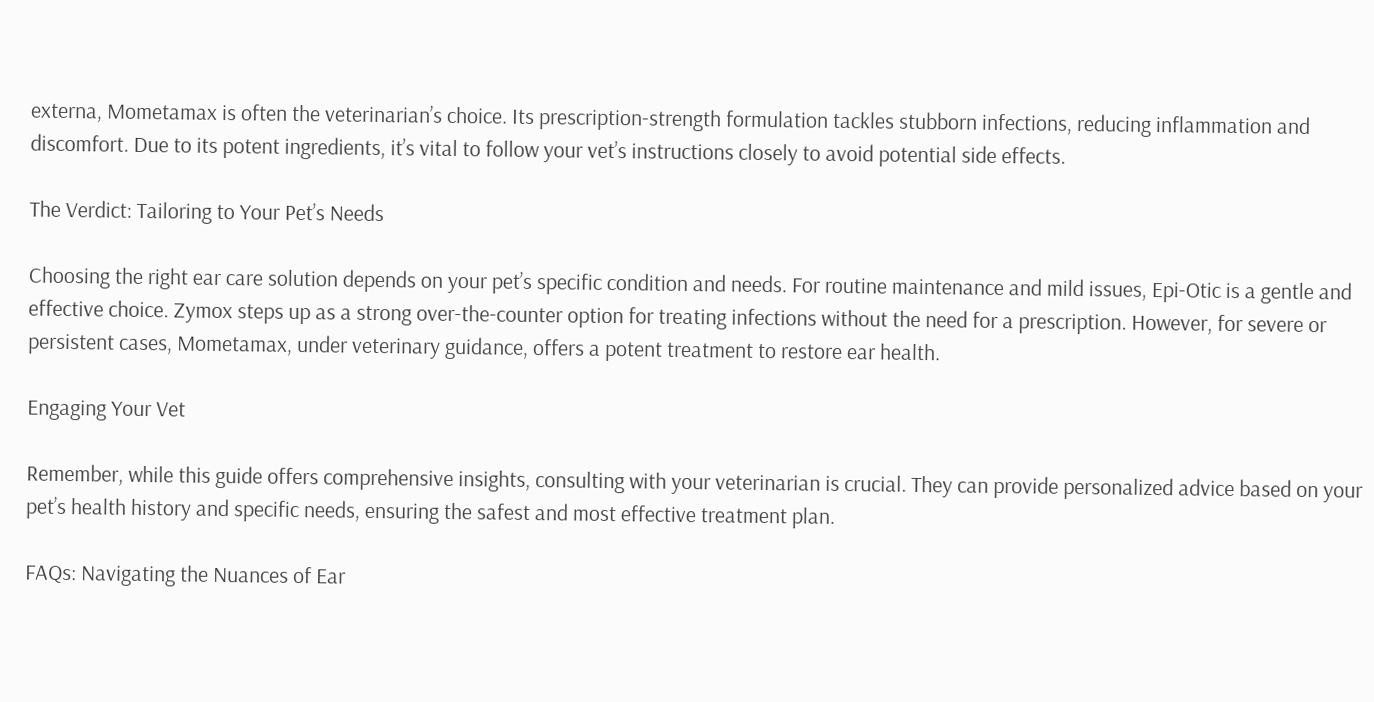externa, Mometamax is often the veterinarian’s choice. Its prescription-strength formulation tackles stubborn infections, reducing inflammation and discomfort. Due to its potent ingredients, it’s vital to follow your vet’s instructions closely to avoid potential side effects.

The Verdict: Tailoring to Your Pet’s Needs

Choosing the right ear care solution depends on your pet’s specific condition and needs. For routine maintenance and mild issues, Epi-Otic is a gentle and effective choice. Zymox steps up as a strong over-the-counter option for treating infections without the need for a prescription. However, for severe or persistent cases, Mometamax, under veterinary guidance, offers a potent treatment to restore ear health.

Engaging Your Vet

Remember, while this guide offers comprehensive insights, consulting with your veterinarian is crucial. They can provide personalized advice based on your pet’s health history and specific needs, ensuring the safest and most effective treatment plan.

FAQs: Navigating the Nuances of Ear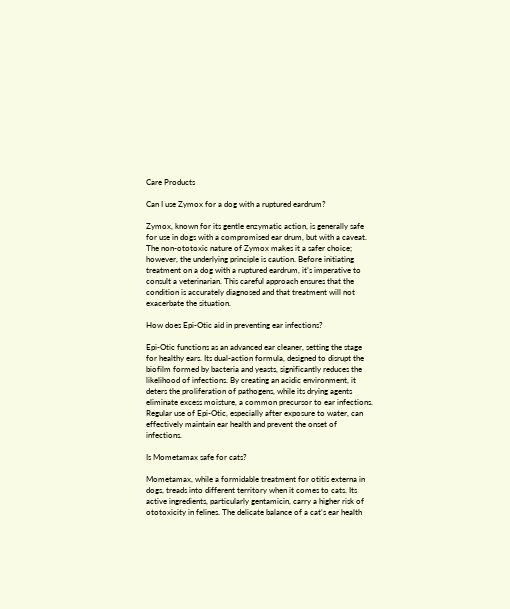Care Products

Can I use Zymox for a dog with a ruptured eardrum?

Zymox, known for its gentle enzymatic action, is generally safe for use in dogs with a compromised ear drum, but with a caveat. The non-ototoxic nature of Zymox makes it a safer choice; however, the underlying principle is caution. Before initiating treatment on a dog with a ruptured eardrum, it’s imperative to consult a veterinarian. This careful approach ensures that the condition is accurately diagnosed and that treatment will not exacerbate the situation.

How does Epi-Otic aid in preventing ear infections?

Epi-Otic functions as an advanced ear cleaner, setting the stage for healthy ears. Its dual-action formula, designed to disrupt the biofilm formed by bacteria and yeasts, significantly reduces the likelihood of infections. By creating an acidic environment, it deters the proliferation of pathogens, while its drying agents eliminate excess moisture, a common precursor to ear infections. Regular use of Epi-Otic, especially after exposure to water, can effectively maintain ear health and prevent the onset of infections.

Is Mometamax safe for cats?

Mometamax, while a formidable treatment for otitis externa in dogs, treads into different territory when it comes to cats. Its active ingredients, particularly gentamicin, carry a higher risk of ototoxicity in felines. The delicate balance of a cat’s ear health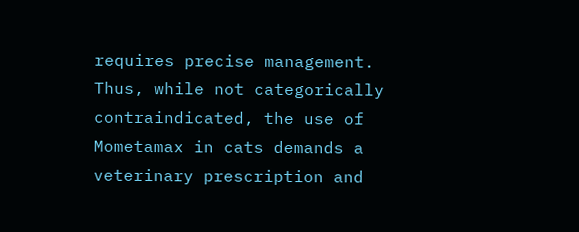requires precise management. Thus, while not categorically contraindicated, the use of Mometamax in cats demands a veterinary prescription and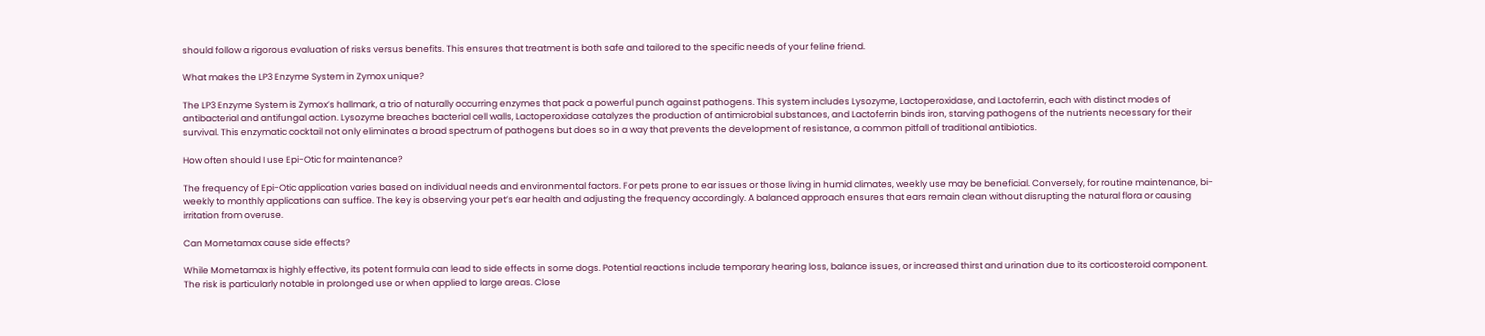should follow a rigorous evaluation of risks versus benefits. This ensures that treatment is both safe and tailored to the specific needs of your feline friend.

What makes the LP3 Enzyme System in Zymox unique?

The LP3 Enzyme System is Zymox’s hallmark, a trio of naturally occurring enzymes that pack a powerful punch against pathogens. This system includes Lysozyme, Lactoperoxidase, and Lactoferrin, each with distinct modes of antibacterial and antifungal action. Lysozyme breaches bacterial cell walls, Lactoperoxidase catalyzes the production of antimicrobial substances, and Lactoferrin binds iron, starving pathogens of the nutrients necessary for their survival. This enzymatic cocktail not only eliminates a broad spectrum of pathogens but does so in a way that prevents the development of resistance, a common pitfall of traditional antibiotics.

How often should I use Epi-Otic for maintenance?

The frequency of Epi-Otic application varies based on individual needs and environmental factors. For pets prone to ear issues or those living in humid climates, weekly use may be beneficial. Conversely, for routine maintenance, bi-weekly to monthly applications can suffice. The key is observing your pet’s ear health and adjusting the frequency accordingly. A balanced approach ensures that ears remain clean without disrupting the natural flora or causing irritation from overuse.

Can Mometamax cause side effects?

While Mometamax is highly effective, its potent formula can lead to side effects in some dogs. Potential reactions include temporary hearing loss, balance issues, or increased thirst and urination due to its corticosteroid component. The risk is particularly notable in prolonged use or when applied to large areas. Close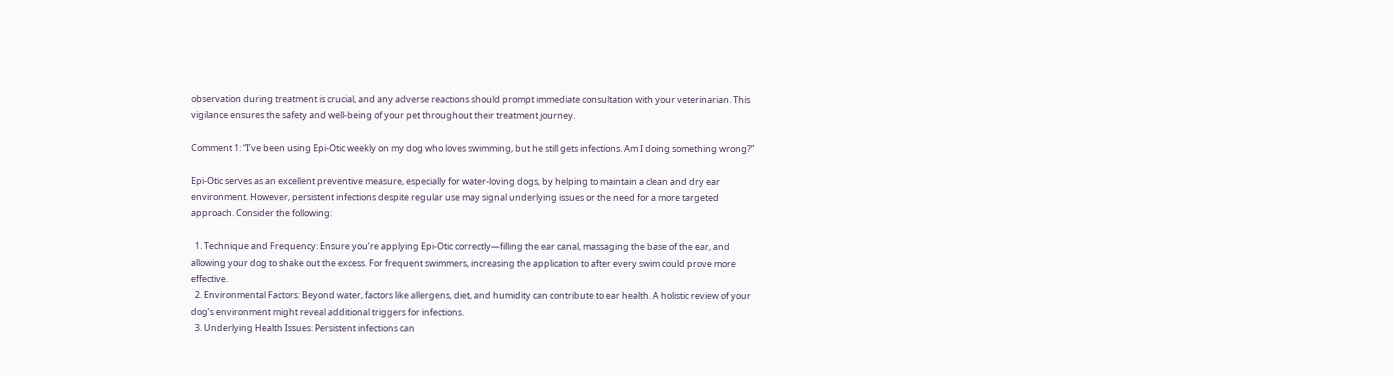observation during treatment is crucial, and any adverse reactions should prompt immediate consultation with your veterinarian. This vigilance ensures the safety and well-being of your pet throughout their treatment journey.

Comment 1: “I’ve been using Epi-Otic weekly on my dog who loves swimming, but he still gets infections. Am I doing something wrong?”

Epi-Otic serves as an excellent preventive measure, especially for water-loving dogs, by helping to maintain a clean and dry ear environment. However, persistent infections despite regular use may signal underlying issues or the need for a more targeted approach. Consider the following:

  1. Technique and Frequency: Ensure you’re applying Epi-Otic correctly—filling the ear canal, massaging the base of the ear, and allowing your dog to shake out the excess. For frequent swimmers, increasing the application to after every swim could prove more effective.
  2. Environmental Factors: Beyond water, factors like allergens, diet, and humidity can contribute to ear health. A holistic review of your dog’s environment might reveal additional triggers for infections.
  3. Underlying Health Issues: Persistent infections can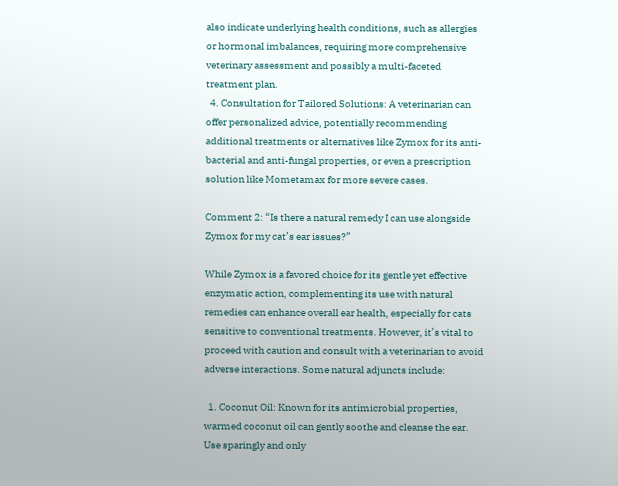also indicate underlying health conditions, such as allergies or hormonal imbalances, requiring more comprehensive veterinary assessment and possibly a multi-faceted treatment plan.
  4. Consultation for Tailored Solutions: A veterinarian can offer personalized advice, potentially recommending additional treatments or alternatives like Zymox for its anti-bacterial and anti-fungal properties, or even a prescription solution like Mometamax for more severe cases.

Comment 2: “Is there a natural remedy I can use alongside Zymox for my cat’s ear issues?”

While Zymox is a favored choice for its gentle yet effective enzymatic action, complementing its use with natural remedies can enhance overall ear health, especially for cats sensitive to conventional treatments. However, it’s vital to proceed with caution and consult with a veterinarian to avoid adverse interactions. Some natural adjuncts include:

  1. Coconut Oil: Known for its antimicrobial properties, warmed coconut oil can gently soothe and cleanse the ear. Use sparingly and only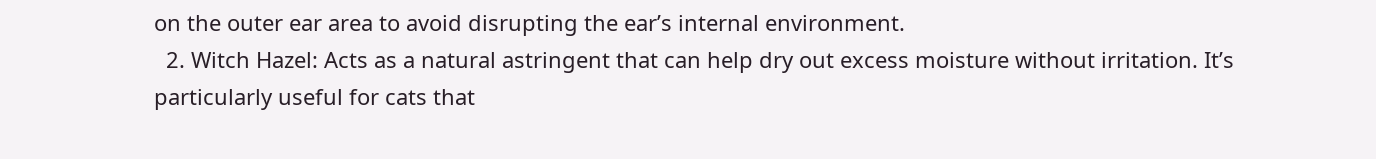on the outer ear area to avoid disrupting the ear’s internal environment.
  2. Witch Hazel: Acts as a natural astringent that can help dry out excess moisture without irritation. It’s particularly useful for cats that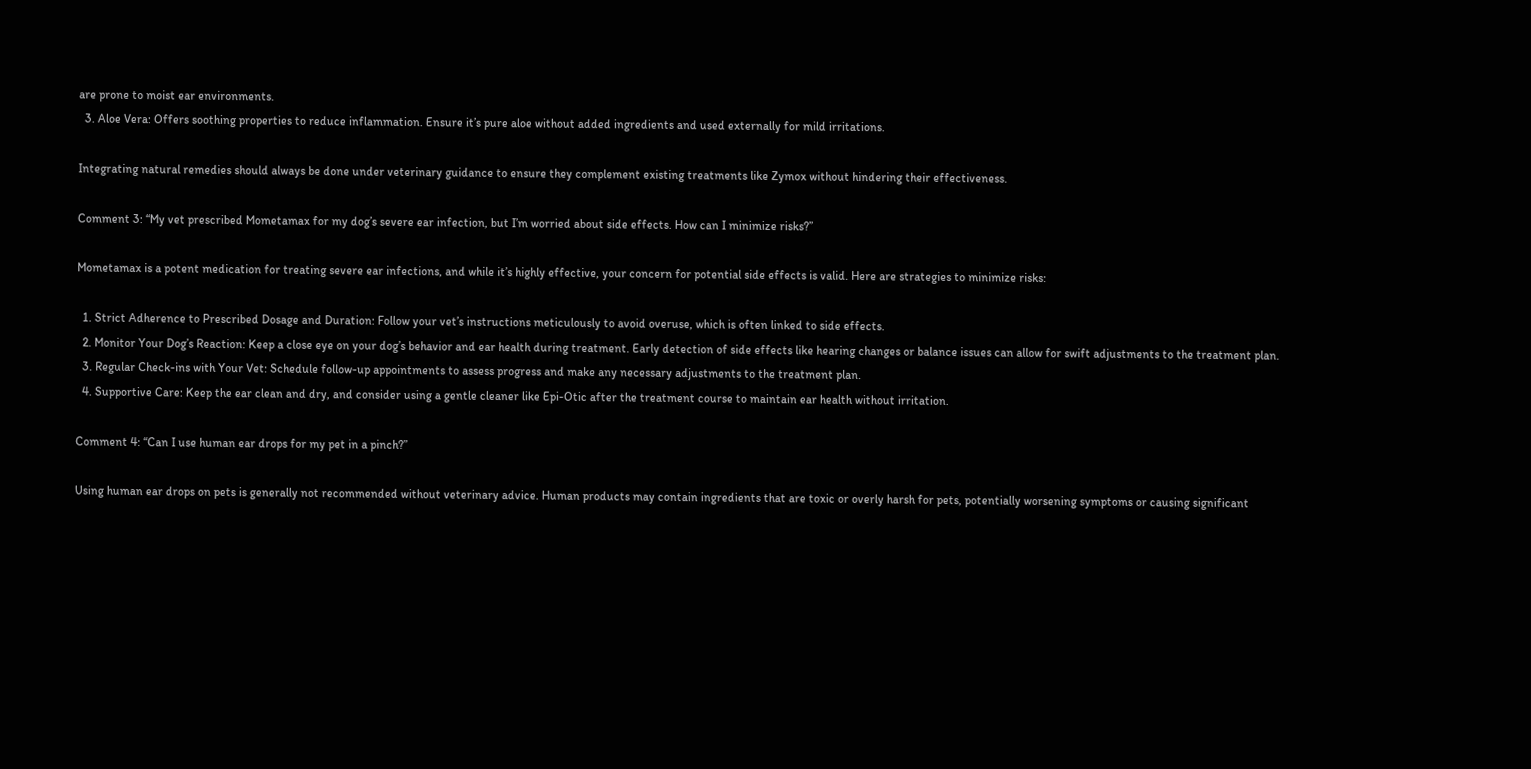are prone to moist ear environments.
  3. Aloe Vera: Offers soothing properties to reduce inflammation. Ensure it’s pure aloe without added ingredients and used externally for mild irritations.

Integrating natural remedies should always be done under veterinary guidance to ensure they complement existing treatments like Zymox without hindering their effectiveness.

Comment 3: “My vet prescribed Mometamax for my dog’s severe ear infection, but I’m worried about side effects. How can I minimize risks?”

Mometamax is a potent medication for treating severe ear infections, and while it’s highly effective, your concern for potential side effects is valid. Here are strategies to minimize risks:

  1. Strict Adherence to Prescribed Dosage and Duration: Follow your vet’s instructions meticulously to avoid overuse, which is often linked to side effects.
  2. Monitor Your Dog’s Reaction: Keep a close eye on your dog’s behavior and ear health during treatment. Early detection of side effects like hearing changes or balance issues can allow for swift adjustments to the treatment plan.
  3. Regular Check-ins with Your Vet: Schedule follow-up appointments to assess progress and make any necessary adjustments to the treatment plan.
  4. Supportive Care: Keep the ear clean and dry, and consider using a gentle cleaner like Epi-Otic after the treatment course to maintain ear health without irritation.

Comment 4: “Can I use human ear drops for my pet in a pinch?”

Using human ear drops on pets is generally not recommended without veterinary advice. Human products may contain ingredients that are toxic or overly harsh for pets, potentially worsening symptoms or causing significant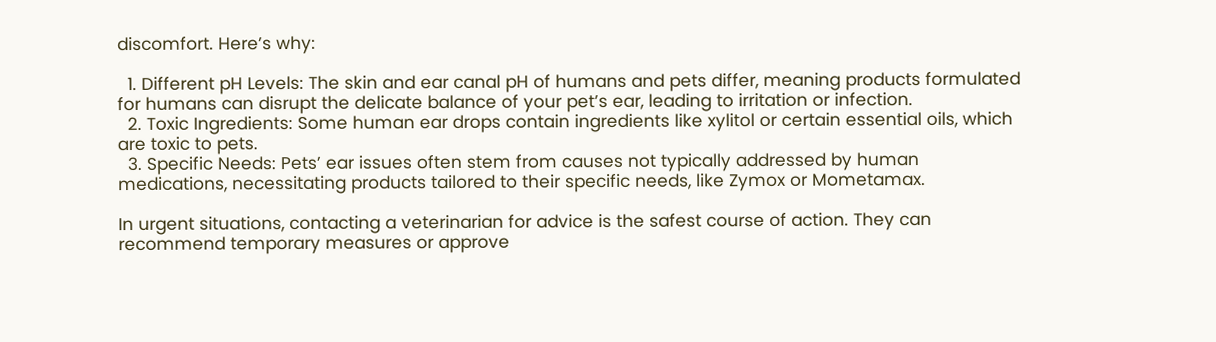discomfort. Here’s why:

  1. Different pH Levels: The skin and ear canal pH of humans and pets differ, meaning products formulated for humans can disrupt the delicate balance of your pet’s ear, leading to irritation or infection.
  2. Toxic Ingredients: Some human ear drops contain ingredients like xylitol or certain essential oils, which are toxic to pets.
  3. Specific Needs: Pets’ ear issues often stem from causes not typically addressed by human medications, necessitating products tailored to their specific needs, like Zymox or Mometamax.

In urgent situations, contacting a veterinarian for advice is the safest course of action. They can recommend temporary measures or approve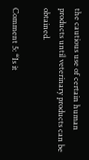the cautious use of certain human products until veterinary products can be obtained.

Comment 5: “Is it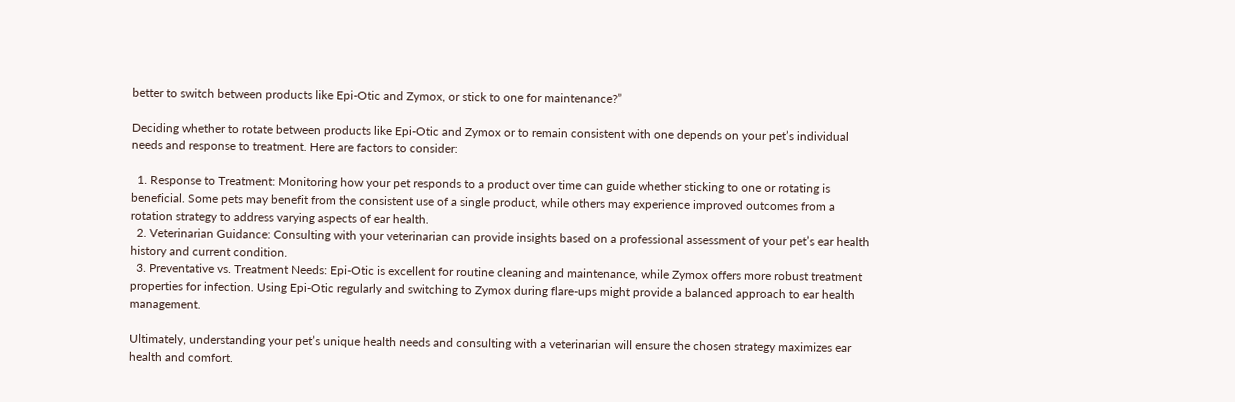better to switch between products like Epi-Otic and Zymox, or stick to one for maintenance?”

Deciding whether to rotate between products like Epi-Otic and Zymox or to remain consistent with one depends on your pet’s individual needs and response to treatment. Here are factors to consider:

  1. Response to Treatment: Monitoring how your pet responds to a product over time can guide whether sticking to one or rotating is beneficial. Some pets may benefit from the consistent use of a single product, while others may experience improved outcomes from a rotation strategy to address varying aspects of ear health.
  2. Veterinarian Guidance: Consulting with your veterinarian can provide insights based on a professional assessment of your pet’s ear health history and current condition.
  3. Preventative vs. Treatment Needs: Epi-Otic is excellent for routine cleaning and maintenance, while Zymox offers more robust treatment properties for infection. Using Epi-Otic regularly and switching to Zymox during flare-ups might provide a balanced approach to ear health management.

Ultimately, understanding your pet’s unique health needs and consulting with a veterinarian will ensure the chosen strategy maximizes ear health and comfort.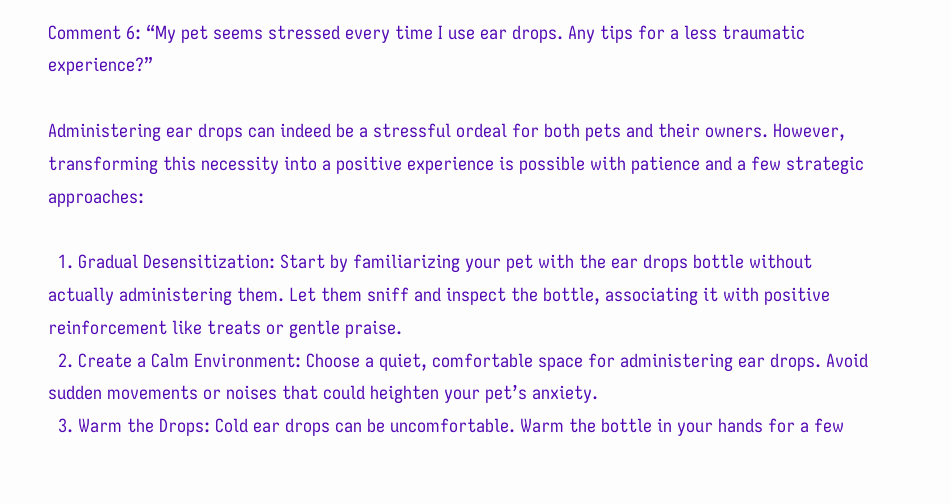Comment 6: “My pet seems stressed every time I use ear drops. Any tips for a less traumatic experience?”

Administering ear drops can indeed be a stressful ordeal for both pets and their owners. However, transforming this necessity into a positive experience is possible with patience and a few strategic approaches:

  1. Gradual Desensitization: Start by familiarizing your pet with the ear drops bottle without actually administering them. Let them sniff and inspect the bottle, associating it with positive reinforcement like treats or gentle praise.
  2. Create a Calm Environment: Choose a quiet, comfortable space for administering ear drops. Avoid sudden movements or noises that could heighten your pet’s anxiety.
  3. Warm the Drops: Cold ear drops can be uncomfortable. Warm the bottle in your hands for a few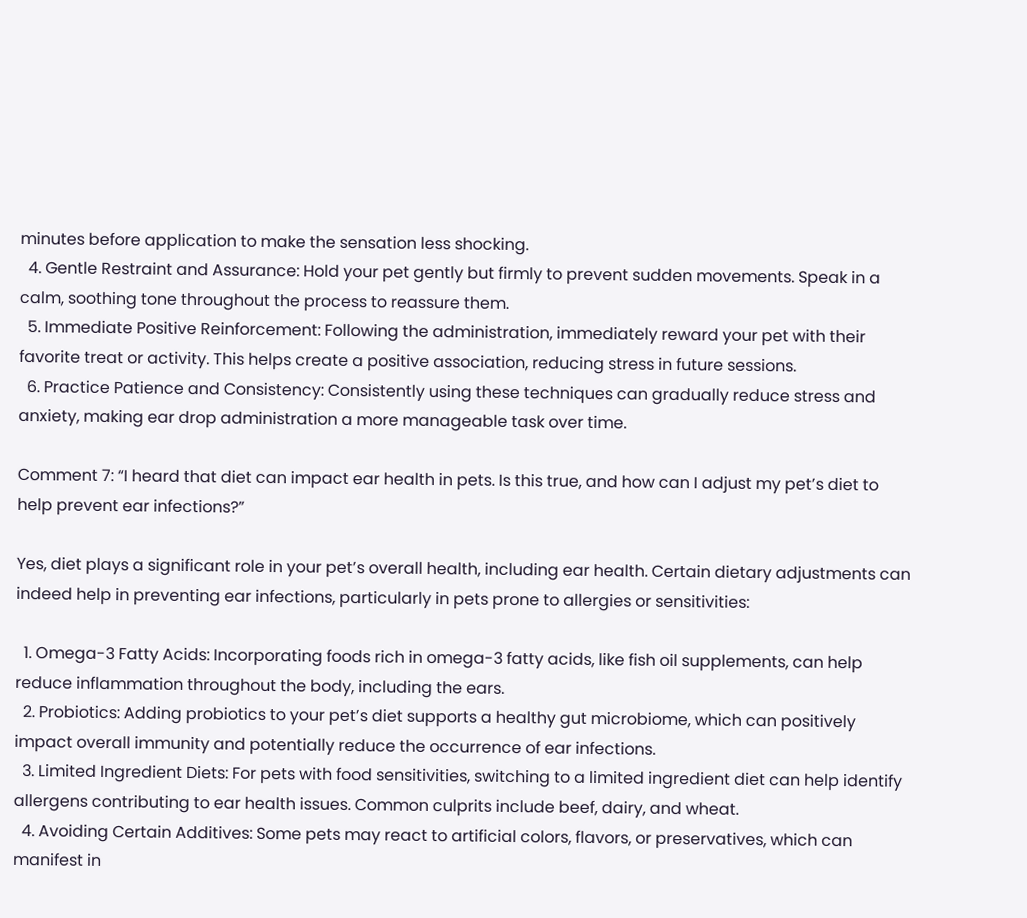minutes before application to make the sensation less shocking.
  4. Gentle Restraint and Assurance: Hold your pet gently but firmly to prevent sudden movements. Speak in a calm, soothing tone throughout the process to reassure them.
  5. Immediate Positive Reinforcement: Following the administration, immediately reward your pet with their favorite treat or activity. This helps create a positive association, reducing stress in future sessions.
  6. Practice Patience and Consistency: Consistently using these techniques can gradually reduce stress and anxiety, making ear drop administration a more manageable task over time.

Comment 7: “I heard that diet can impact ear health in pets. Is this true, and how can I adjust my pet’s diet to help prevent ear infections?”

Yes, diet plays a significant role in your pet’s overall health, including ear health. Certain dietary adjustments can indeed help in preventing ear infections, particularly in pets prone to allergies or sensitivities:

  1. Omega-3 Fatty Acids: Incorporating foods rich in omega-3 fatty acids, like fish oil supplements, can help reduce inflammation throughout the body, including the ears.
  2. Probiotics: Adding probiotics to your pet’s diet supports a healthy gut microbiome, which can positively impact overall immunity and potentially reduce the occurrence of ear infections.
  3. Limited Ingredient Diets: For pets with food sensitivities, switching to a limited ingredient diet can help identify allergens contributing to ear health issues. Common culprits include beef, dairy, and wheat.
  4. Avoiding Certain Additives: Some pets may react to artificial colors, flavors, or preservatives, which can manifest in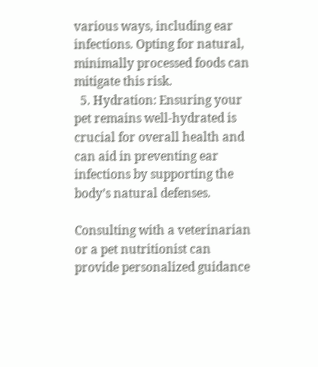various ways, including ear infections. Opting for natural, minimally processed foods can mitigate this risk.
  5. Hydration: Ensuring your pet remains well-hydrated is crucial for overall health and can aid in preventing ear infections by supporting the body’s natural defenses.

Consulting with a veterinarian or a pet nutritionist can provide personalized guidance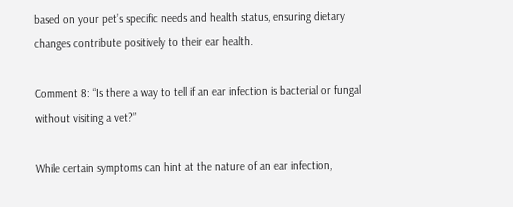based on your pet’s specific needs and health status, ensuring dietary changes contribute positively to their ear health.

Comment 8: “Is there a way to tell if an ear infection is bacterial or fungal without visiting a vet?”

While certain symptoms can hint at the nature of an ear infection,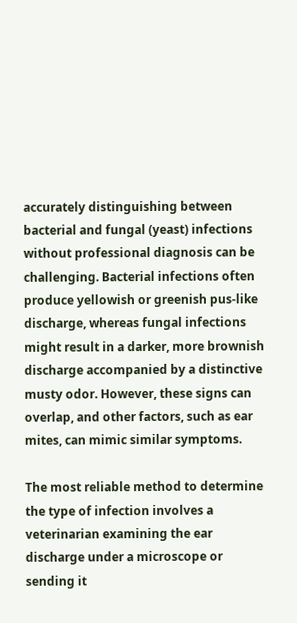accurately distinguishing between bacterial and fungal (yeast) infections without professional diagnosis can be challenging. Bacterial infections often produce yellowish or greenish pus-like discharge, whereas fungal infections might result in a darker, more brownish discharge accompanied by a distinctive musty odor. However, these signs can overlap, and other factors, such as ear mites, can mimic similar symptoms.

The most reliable method to determine the type of infection involves a veterinarian examining the ear discharge under a microscope or sending it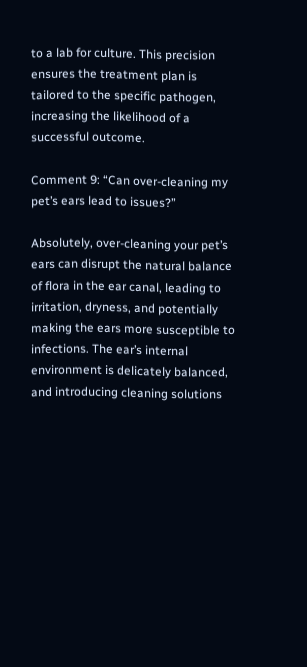to a lab for culture. This precision ensures the treatment plan is tailored to the specific pathogen, increasing the likelihood of a successful outcome.

Comment 9: “Can over-cleaning my pet’s ears lead to issues?”

Absolutely, over-cleaning your pet’s ears can disrupt the natural balance of flora in the ear canal, leading to irritation, dryness, and potentially making the ears more susceptible to infections. The ear’s internal environment is delicately balanced, and introducing cleaning solutions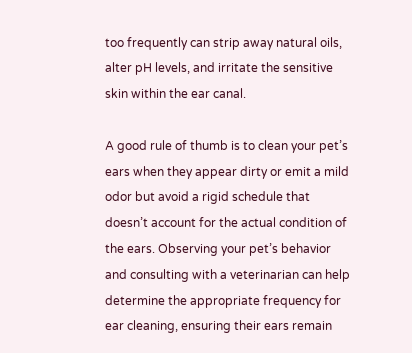too frequently can strip away natural oils, alter pH levels, and irritate the sensitive skin within the ear canal.

A good rule of thumb is to clean your pet’s ears when they appear dirty or emit a mild odor but avoid a rigid schedule that doesn’t account for the actual condition of the ears. Observing your pet’s behavior and consulting with a veterinarian can help determine the appropriate frequency for ear cleaning, ensuring their ears remain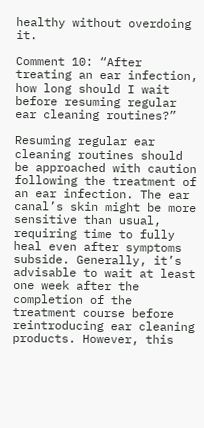healthy without overdoing it.

Comment 10: “After treating an ear infection, how long should I wait before resuming regular ear cleaning routines?”

Resuming regular ear cleaning routines should be approached with caution following the treatment of an ear infection. The ear canal’s skin might be more sensitive than usual, requiring time to fully heal even after symptoms subside. Generally, it’s advisable to wait at least one week after the completion of the treatment course before reintroducing ear cleaning products. However, this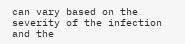can vary based on the severity of the infection and the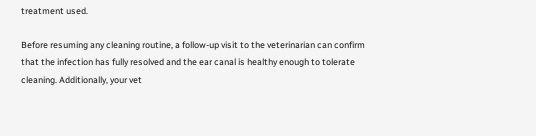treatment used.

Before resuming any cleaning routine, a follow-up visit to the veterinarian can confirm that the infection has fully resolved and the ear canal is healthy enough to tolerate cleaning. Additionally, your vet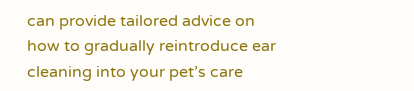can provide tailored advice on how to gradually reintroduce ear cleaning into your pet’s care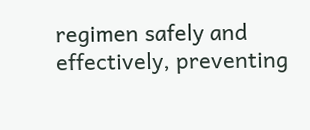regimen safely and effectively, preventing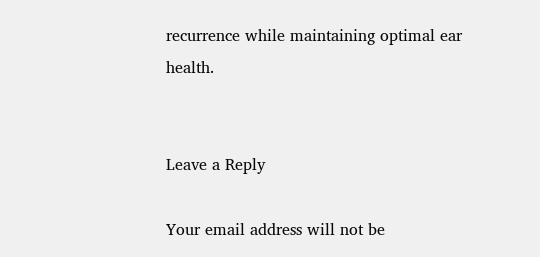recurrence while maintaining optimal ear health.


Leave a Reply

Your email address will not be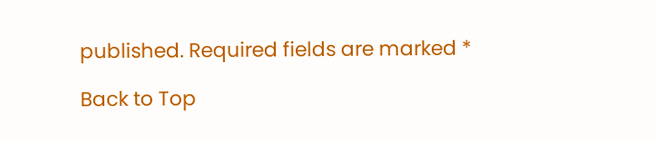published. Required fields are marked *

Back to Top